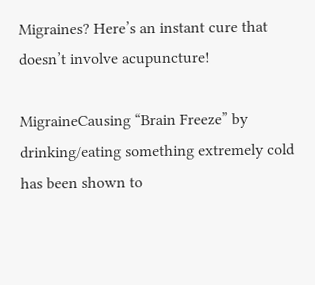Migraines? Here’s an instant cure that doesn’t involve acupuncture!

MigraineCausing “Brain Freeze” by drinking/eating something extremely cold has been shown to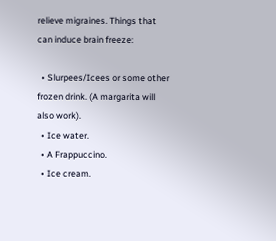relieve migraines. Things that can induce brain freeze:

  • Slurpees/Icees or some other frozen drink. (A margarita will also work).
  • Ice water.
  • A Frappuccino.
  • Ice cream.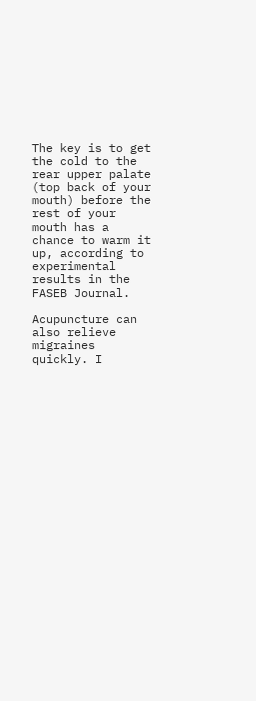The key is to get the cold to the rear upper palate (top back of your mouth) before the rest of your mouth has a chance to warm it up, according to experimental results in the FASEB Journal.

Acupuncture can also relieve migraines quickly. I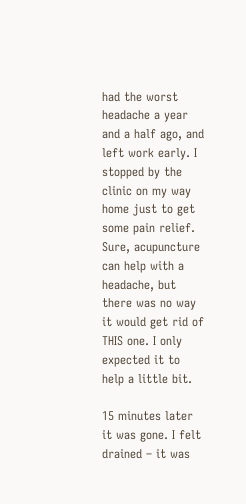had the worst headache a year and a half ago, and left work early. I stopped by the clinic on my way home just to get some pain relief. Sure, acupuncture can help with a headache, but there was no way it would get rid of THIS one. I only expected it to help a little bit.

15 minutes later it was gone. I felt drained – it was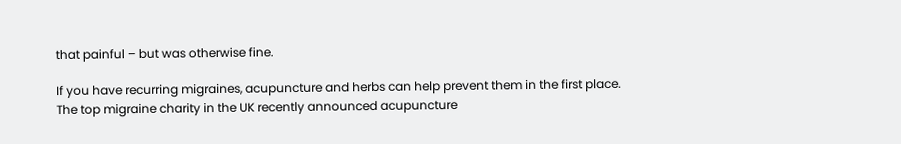that painful – but was otherwise fine.

If you have recurring migraines, acupuncture and herbs can help prevent them in the first place. The top migraine charity in the UK recently announced acupuncture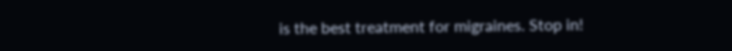is the best treatment for migraines. Stop in!